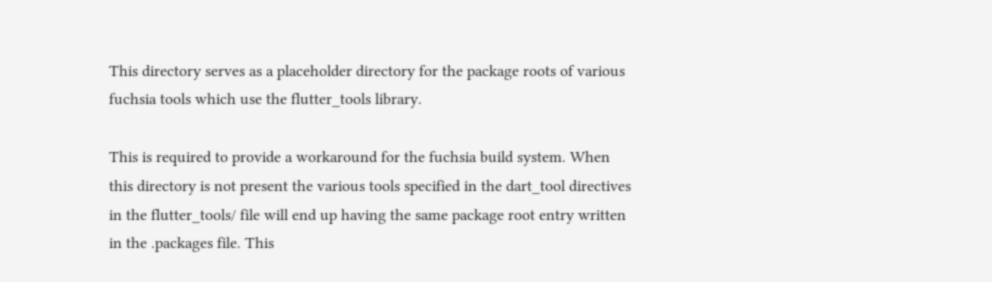This directory serves as a placeholder directory for the package roots of various fuchsia tools which use the flutter_tools library.

This is required to provide a workaround for the fuchsia build system. When this directory is not present the various tools specified in the dart_tool directives in the flutter_tools/ file will end up having the same package root entry written in the .packages file. This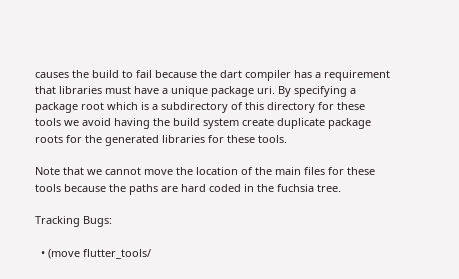causes the build to fail because the dart compiler has a requirement that libraries must have a unique package uri. By specifying a package root which is a subdirectory of this directory for these tools we avoid having the build system create duplicate package roots for the generated libraries for these tools.

Note that we cannot move the location of the main files for these tools because the paths are hard coded in the fuchsia tree.

Tracking Bugs:

  • (move flutter_tools/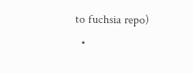to fuchsia repo)
  •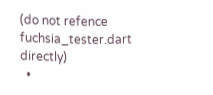(do not refence fuchsia_tester.dart directly)
  •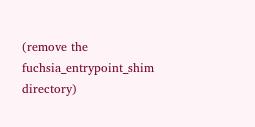(remove the fuchsia_entrypoint_shim directory)